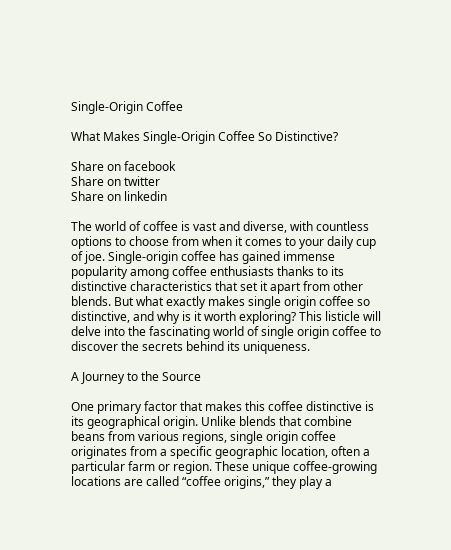Single-Origin Coffee

What Makes Single-Origin Coffee So Distinctive?

Share on facebook
Share on twitter
Share on linkedin

The world of coffee is vast and diverse, with countless options to choose from when it comes to your daily cup of joe. Single-origin coffee has gained immense popularity among coffee enthusiasts thanks to its distinctive characteristics that set it apart from other blends. But what exactly makes single origin coffee so distinctive, and why is it worth exploring? This listicle will delve into the fascinating world of single origin coffee to discover the secrets behind its uniqueness.

A Journey to the Source

One primary factor that makes this coffee distinctive is its geographical origin. Unlike blends that combine beans from various regions, single origin coffee originates from a specific geographic location, often a particular farm or region. These unique coffee-growing locations are called “coffee origins,” they play a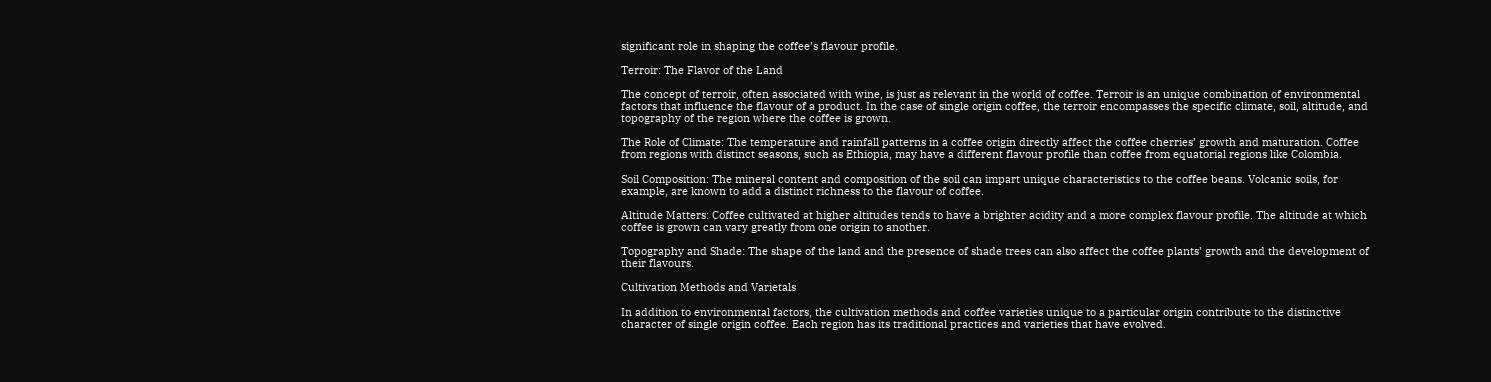significant role in shaping the coffee’s flavour profile.

Terroir: The Flavor of the Land

The concept of terroir, often associated with wine, is just as relevant in the world of coffee. Terroir is an unique combination of environmental factors that influence the flavour of a product. In the case of single origin coffee, the terroir encompasses the specific climate, soil, altitude, and topography of the region where the coffee is grown.

The Role of Climate: The temperature and rainfall patterns in a coffee origin directly affect the coffee cherries’ growth and maturation. Coffee from regions with distinct seasons, such as Ethiopia, may have a different flavour profile than coffee from equatorial regions like Colombia.

Soil Composition: The mineral content and composition of the soil can impart unique characteristics to the coffee beans. Volcanic soils, for example, are known to add a distinct richness to the flavour of coffee.

Altitude Matters: Coffee cultivated at higher altitudes tends to have a brighter acidity and a more complex flavour profile. The altitude at which coffee is grown can vary greatly from one origin to another.

Topography and Shade: The shape of the land and the presence of shade trees can also affect the coffee plants’ growth and the development of their flavours.

Cultivation Methods and Varietals

In addition to environmental factors, the cultivation methods and coffee varieties unique to a particular origin contribute to the distinctive character of single origin coffee. Each region has its traditional practices and varieties that have evolved.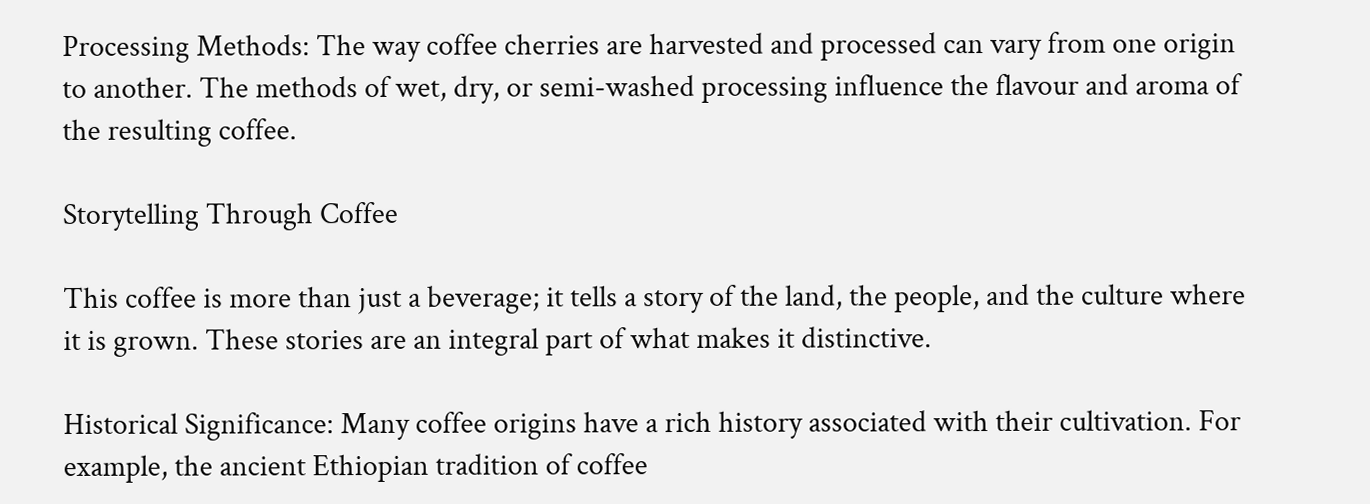Processing Methods: The way coffee cherries are harvested and processed can vary from one origin to another. The methods of wet, dry, or semi-washed processing influence the flavour and aroma of the resulting coffee.

Storytelling Through Coffee

This coffee is more than just a beverage; it tells a story of the land, the people, and the culture where it is grown. These stories are an integral part of what makes it distinctive.

Historical Significance: Many coffee origins have a rich history associated with their cultivation. For example, the ancient Ethiopian tradition of coffee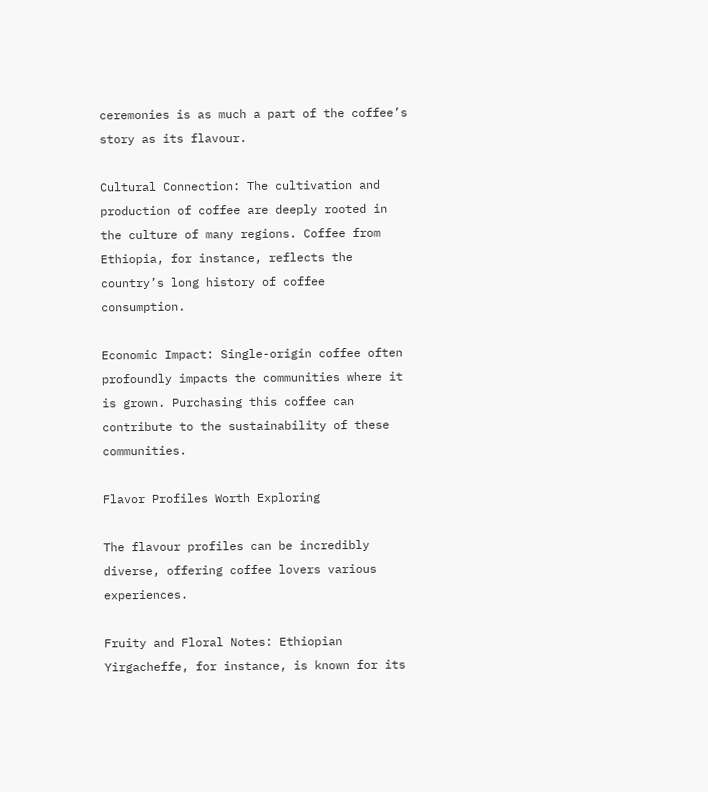ceremonies is as much a part of the coffee’s story as its flavour.

Cultural Connection: The cultivation and production of coffee are deeply rooted in the culture of many regions. Coffee from Ethiopia, for instance, reflects the country’s long history of coffee consumption.

Economic Impact: Single-origin coffee often profoundly impacts the communities where it is grown. Purchasing this coffee can contribute to the sustainability of these communities.

Flavor Profiles Worth Exploring

The flavour profiles can be incredibly diverse, offering coffee lovers various experiences.

Fruity and Floral Notes: Ethiopian Yirgacheffe, for instance, is known for its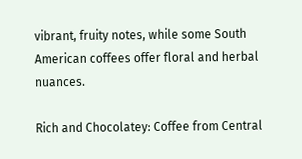vibrant, fruity notes, while some South American coffees offer floral and herbal nuances.

Rich and Chocolatey: Coffee from Central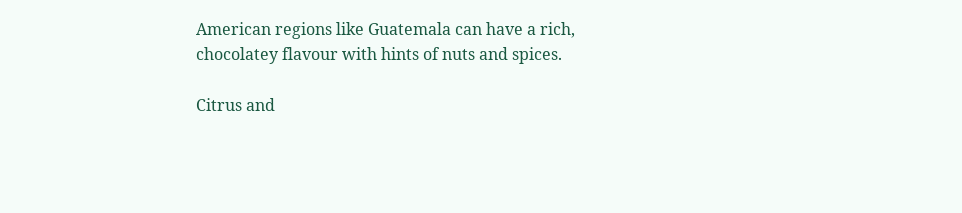American regions like Guatemala can have a rich, chocolatey flavour with hints of nuts and spices.

Citrus and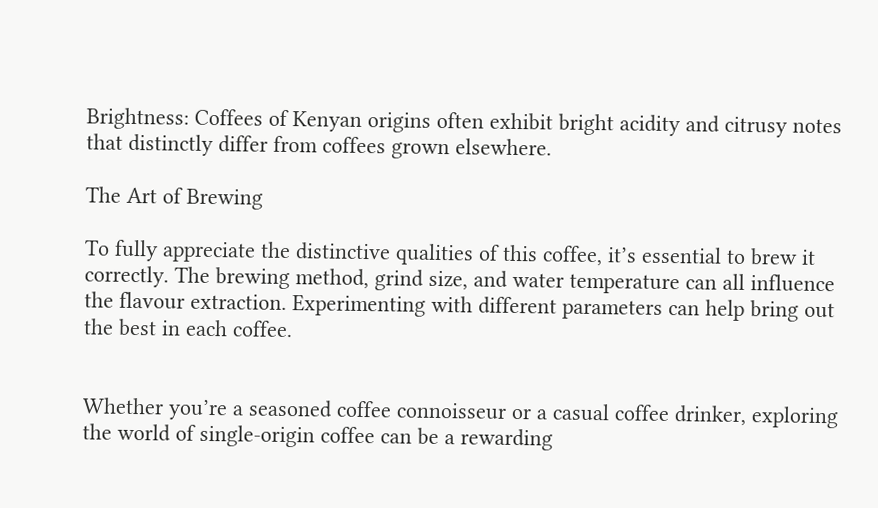Brightness: Coffees of Kenyan origins often exhibit bright acidity and citrusy notes that distinctly differ from coffees grown elsewhere.

The Art of Brewing

To fully appreciate the distinctive qualities of this coffee, it’s essential to brew it correctly. The brewing method, grind size, and water temperature can all influence the flavour extraction. Experimenting with different parameters can help bring out the best in each coffee.


Whether you’re a seasoned coffee connoisseur or a casual coffee drinker, exploring the world of single-origin coffee can be a rewarding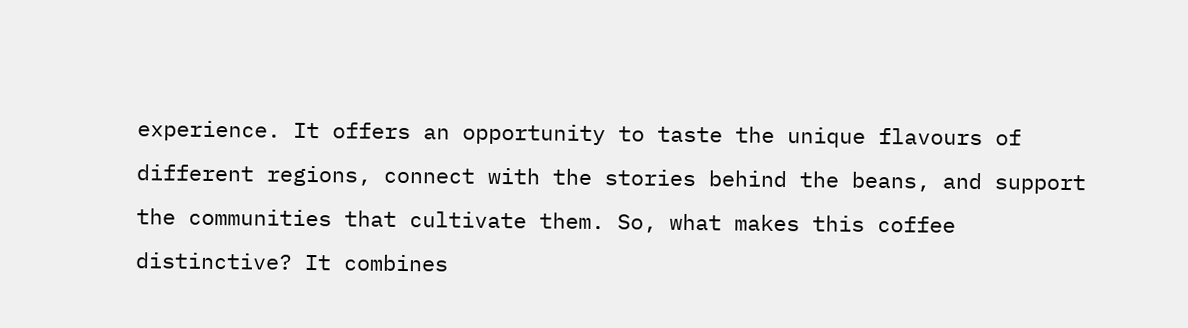experience. It offers an opportunity to taste the unique flavours of different regions, connect with the stories behind the beans, and support the communities that cultivate them. So, what makes this coffee distinctive? It combines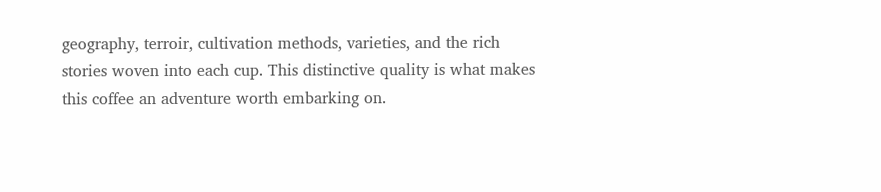geography, terroir, cultivation methods, varieties, and the rich stories woven into each cup. This distinctive quality is what makes this coffee an adventure worth embarking on.